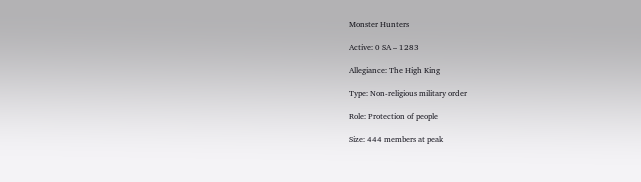Monster Hunters

Active: 0 SA – 1283

Allegiance: The High King

Type: Non-religious military order

Role: Protection of people

Size: 444 members at peak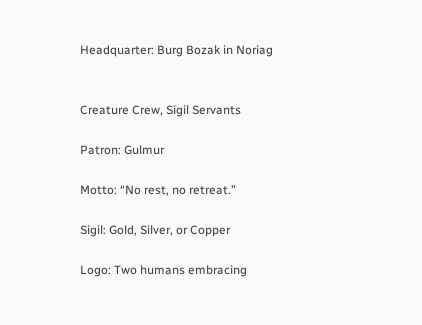Headquarter: Burg Bozak in Noriag


Creature Crew, Sigil Servants

Patron: Gulmur

Motto: “No rest, no retreat.”

Sigil: Gold, Silver, or Copper

Logo: Two humans embracing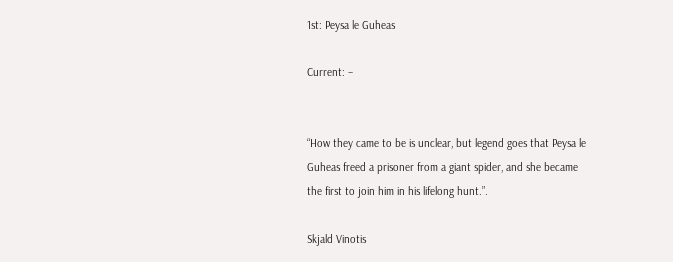1st: Peysa le Guheas

Current: –


“How they came to be is unclear, but legend goes that Peysa le Guheas freed a prisoner from a giant spider, and she became the first to join him in his lifelong hunt.”.

Skjald Vinotis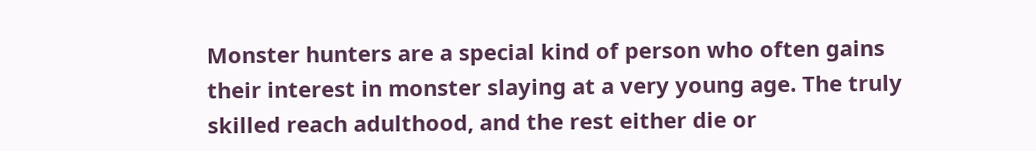Monster hunters are a special kind of person who often gains their interest in monster slaying at a very young age. The truly skilled reach adulthood, and the rest either die or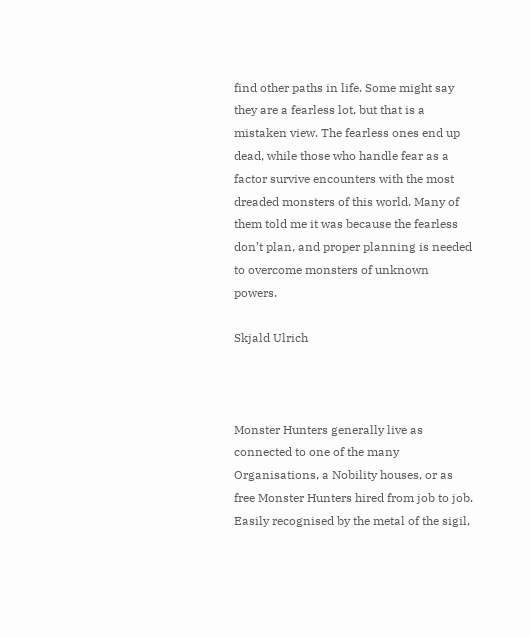find other paths in life. Some might say they are a fearless lot, but that is a mistaken view. The fearless ones end up dead, while those who handle fear as a factor survive encounters with the most dreaded monsters of this world. Many of them told me it was because the fearless don’t plan, and proper planning is needed to overcome monsters of unknown powers.

Skjald Ulrich



Monster Hunters generally live as connected to one of the many Organisations, a Nobility houses, or as free Monster Hunters hired from job to job. Easily recognised by the metal of the sigil,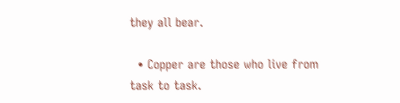they all bear.

  • Copper are those who live from task to task.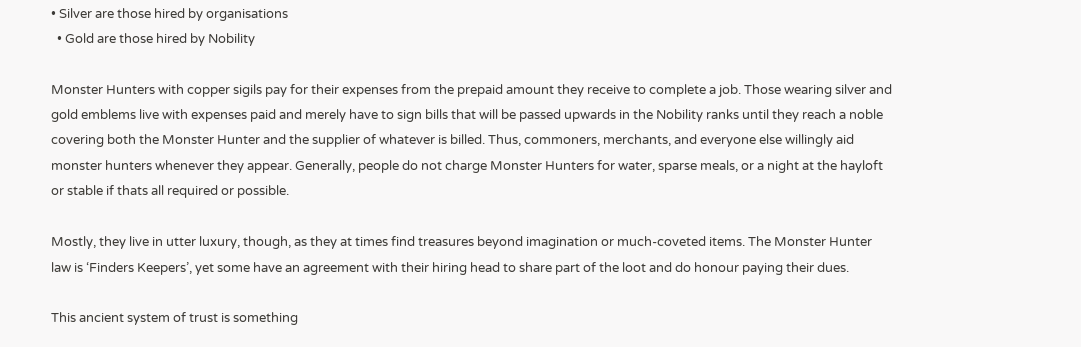• Silver are those hired by organisations
  • Gold are those hired by Nobility

Monster Hunters with copper sigils pay for their expenses from the prepaid amount they receive to complete a job. Those wearing silver and gold emblems live with expenses paid and merely have to sign bills that will be passed upwards in the Nobility ranks until they reach a noble covering both the Monster Hunter and the supplier of whatever is billed. Thus, commoners, merchants, and everyone else willingly aid monster hunters whenever they appear. Generally, people do not charge Monster Hunters for water, sparse meals, or a night at the hayloft or stable if thats all required or possible.

Mostly, they live in utter luxury, though, as they at times find treasures beyond imagination or much-coveted items. The Monster Hunter law is ‘Finders Keepers’, yet some have an agreement with their hiring head to share part of the loot and do honour paying their dues.

This ancient system of trust is something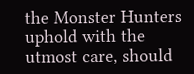the Monster Hunters uphold with the utmost care, should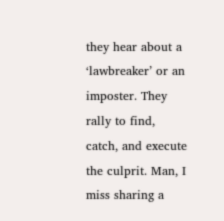they hear about a ‘lawbreaker’ or an imposter. They rally to find, catch, and execute the culprit. Man, I miss sharing a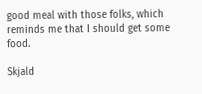good meal with those folks, which reminds me that I should get some food.

Skjald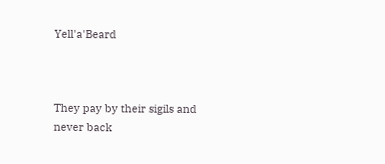Yell'a'Beard



They pay by their sigils and never back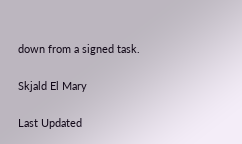down from a signed task.

Skjald El Mary

Last Updated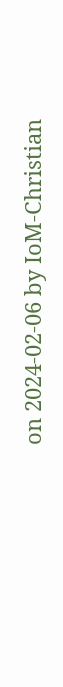on 2024-02-06 by IoM-Christian